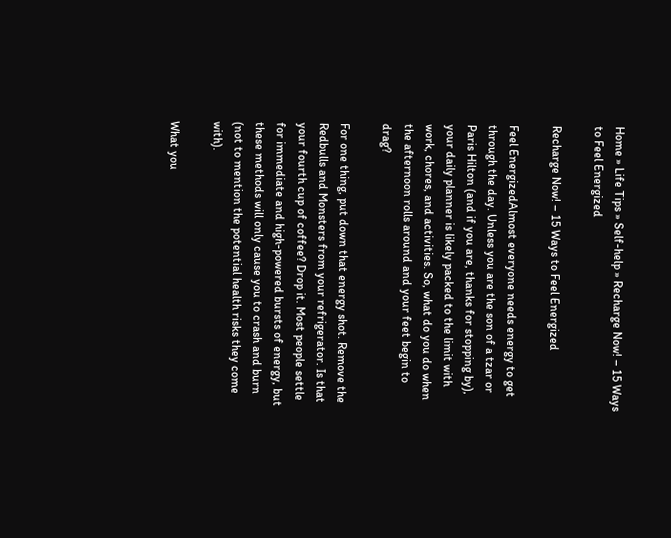Home » Life Tips » Self-help » Recharge Now! – 15 Ways to Feel Energized

Recharge Now! – 15 Ways to Feel Energized

Feel EnergizedAlmost everyone needs energy to get through the day. Unless you are the son of a tzar or Paris Hilton (and if you are, thanks for stopping by), your daily planner is likely packed to the limit with work, chores, and activities. So, what do you do when the afternoon rolls around and your feet begin to drag?

For one thing, put down that energy shot. Remove the Redbulls and Monsters from your refrigerator. Is that your fourth cup of coffee? Drop it. Most people settle for immediate and high-powered bursts of energy, but these methods will only cause you to crash and burn (not to mention the potential health risks they come with).

What you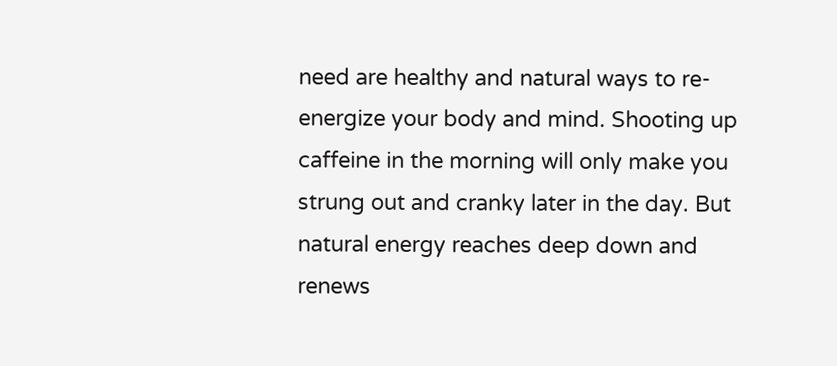need are healthy and natural ways to re-energize your body and mind. Shooting up caffeine in the morning will only make you strung out and cranky later in the day. But natural energy reaches deep down and renews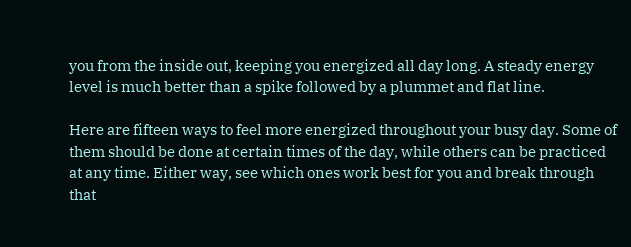you from the inside out, keeping you energized all day long. A steady energy level is much better than a spike followed by a plummet and flat line.

Here are fifteen ways to feel more energized throughout your busy day. Some of them should be done at certain times of the day, while others can be practiced at any time. Either way, see which ones work best for you and break through that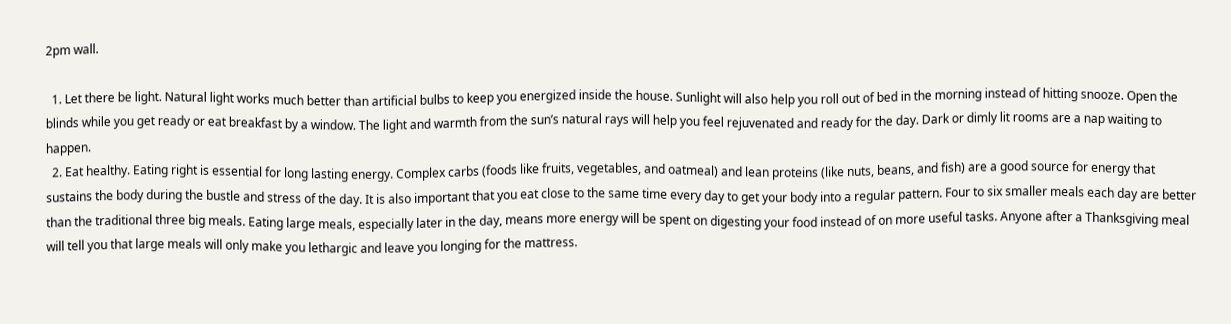2pm wall.

  1. Let there be light. Natural light works much better than artificial bulbs to keep you energized inside the house. Sunlight will also help you roll out of bed in the morning instead of hitting snooze. Open the blinds while you get ready or eat breakfast by a window. The light and warmth from the sun’s natural rays will help you feel rejuvenated and ready for the day. Dark or dimly lit rooms are a nap waiting to happen.
  2. Eat healthy. Eating right is essential for long lasting energy. Complex carbs (foods like fruits, vegetables, and oatmeal) and lean proteins (like nuts, beans, and fish) are a good source for energy that sustains the body during the bustle and stress of the day. It is also important that you eat close to the same time every day to get your body into a regular pattern. Four to six smaller meals each day are better than the traditional three big meals. Eating large meals, especially later in the day, means more energy will be spent on digesting your food instead of on more useful tasks. Anyone after a Thanksgiving meal will tell you that large meals will only make you lethargic and leave you longing for the mattress.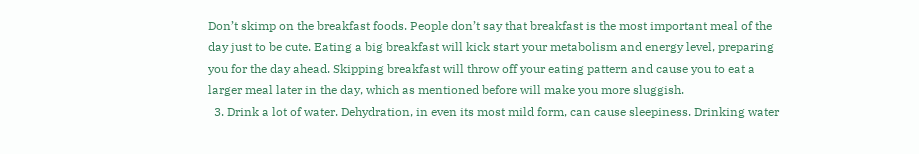Don’t skimp on the breakfast foods. People don’t say that breakfast is the most important meal of the day just to be cute. Eating a big breakfast will kick start your metabolism and energy level, preparing you for the day ahead. Skipping breakfast will throw off your eating pattern and cause you to eat a larger meal later in the day, which as mentioned before will make you more sluggish.
  3. Drink a lot of water. Dehydration, in even its most mild form, can cause sleepiness. Drinking water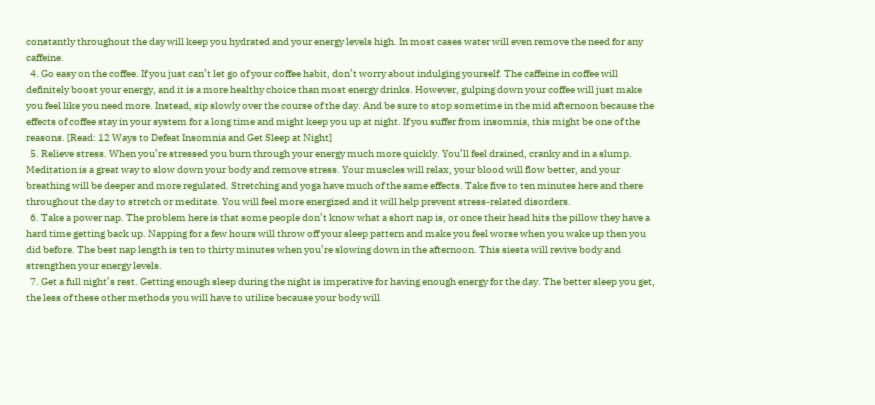constantly throughout the day will keep you hydrated and your energy levels high. In most cases water will even remove the need for any caffeine.
  4. Go easy on the coffee. If you just can’t let go of your coffee habit, don’t worry about indulging yourself. The caffeine in coffee will definitely boost your energy, and it is a more healthy choice than most energy drinks. However, gulping down your coffee will just make you feel like you need more. Instead, sip slowly over the course of the day. And be sure to stop sometime in the mid afternoon because the effects of coffee stay in your system for a long time and might keep you up at night. If you suffer from insomnia, this might be one of the reasons. [Read: 12 Ways to Defeat Insomnia and Get Sleep at Night]
  5. Relieve stress. When you’re stressed you burn through your energy much more quickly. You’ll feel drained, cranky and in a slump. Meditation is a great way to slow down your body and remove stress. Your muscles will relax, your blood will flow better, and your breathing will be deeper and more regulated. Stretching and yoga have much of the same effects. Take five to ten minutes here and there throughout the day to stretch or meditate. You will feel more energized and it will help prevent stress-related disorders.
  6. Take a power nap. The problem here is that some people don’t know what a short nap is, or once their head hits the pillow they have a hard time getting back up. Napping for a few hours will throw off your sleep pattern and make you feel worse when you wake up then you did before. The best nap length is ten to thirty minutes when you’re slowing down in the afternoon. This siesta will revive body and strengthen your energy levels.
  7. Get a full night’s rest. Getting enough sleep during the night is imperative for having enough energy for the day. The better sleep you get, the less of these other methods you will have to utilize because your body will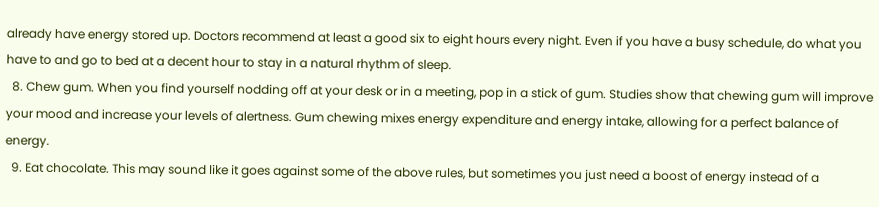already have energy stored up. Doctors recommend at least a good six to eight hours every night. Even if you have a busy schedule, do what you have to and go to bed at a decent hour to stay in a natural rhythm of sleep.
  8. Chew gum. When you find yourself nodding off at your desk or in a meeting, pop in a stick of gum. Studies show that chewing gum will improve your mood and increase your levels of alertness. Gum chewing mixes energy expenditure and energy intake, allowing for a perfect balance of energy.
  9. Eat chocolate. This may sound like it goes against some of the above rules, but sometimes you just need a boost of energy instead of a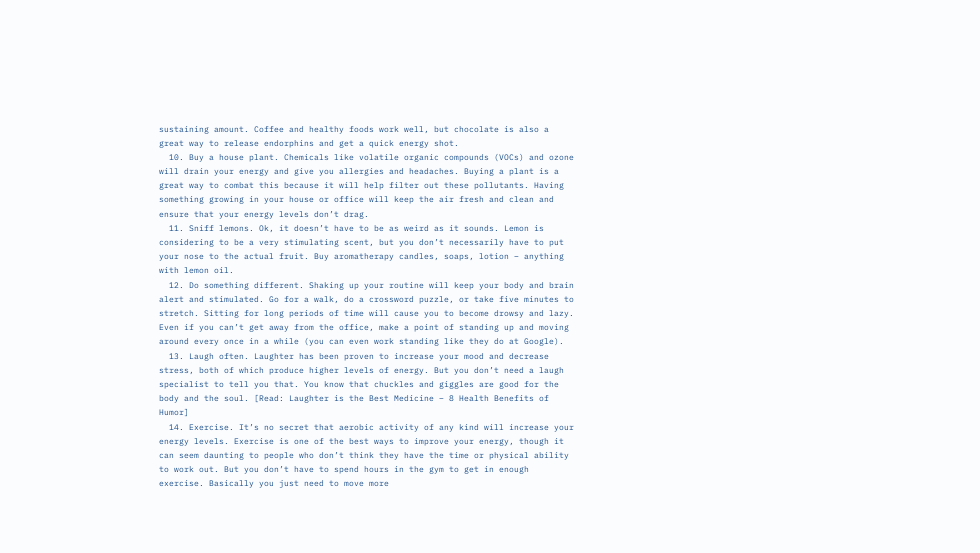sustaining amount. Coffee and healthy foods work well, but chocolate is also a great way to release endorphins and get a quick energy shot.
  10. Buy a house plant. Chemicals like volatile organic compounds (VOCs) and ozone will drain your energy and give you allergies and headaches. Buying a plant is a great way to combat this because it will help filter out these pollutants. Having something growing in your house or office will keep the air fresh and clean and ensure that your energy levels don’t drag.
  11. Sniff lemons. Ok, it doesn’t have to be as weird as it sounds. Lemon is considering to be a very stimulating scent, but you don’t necessarily have to put your nose to the actual fruit. Buy aromatherapy candles, soaps, lotion – anything with lemon oil.
  12. Do something different. Shaking up your routine will keep your body and brain alert and stimulated. Go for a walk, do a crossword puzzle, or take five minutes to stretch. Sitting for long periods of time will cause you to become drowsy and lazy. Even if you can’t get away from the office, make a point of standing up and moving around every once in a while (you can even work standing like they do at Google).
  13. Laugh often. Laughter has been proven to increase your mood and decrease stress, both of which produce higher levels of energy. But you don’t need a laugh specialist to tell you that. You know that chuckles and giggles are good for the body and the soul. [Read: Laughter is the Best Medicine – 8 Health Benefits of Humor]
  14. Exercise. It’s no secret that aerobic activity of any kind will increase your energy levels. Exercise is one of the best ways to improve your energy, though it can seem daunting to people who don’t think they have the time or physical ability to work out. But you don’t have to spend hours in the gym to get in enough exercise. Basically you just need to move more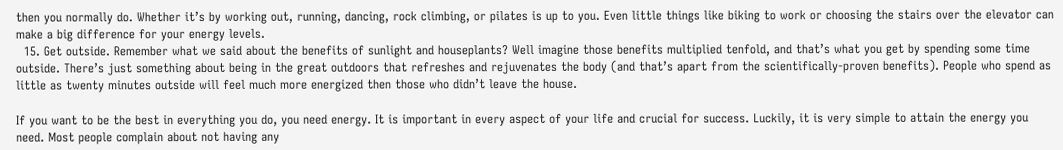then you normally do. Whether it’s by working out, running, dancing, rock climbing, or pilates is up to you. Even little things like biking to work or choosing the stairs over the elevator can make a big difference for your energy levels.
  15. Get outside. Remember what we said about the benefits of sunlight and houseplants? Well imagine those benefits multiplied tenfold, and that’s what you get by spending some time outside. There’s just something about being in the great outdoors that refreshes and rejuvenates the body (and that’s apart from the scientifically-proven benefits). People who spend as little as twenty minutes outside will feel much more energized then those who didn’t leave the house.

If you want to be the best in everything you do, you need energy. It is important in every aspect of your life and crucial for success. Luckily, it is very simple to attain the energy you need. Most people complain about not having any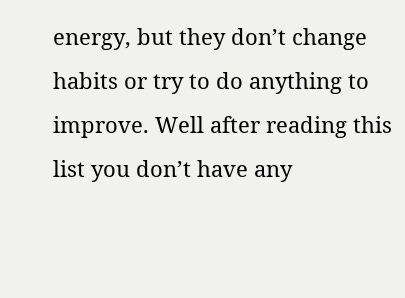energy, but they don’t change habits or try to do anything to improve. Well after reading this list you don’t have any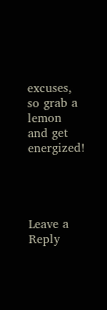excuses, so grab a lemon and get energized!




Leave a Reply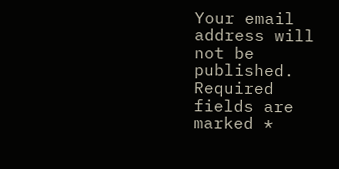Your email address will not be published. Required fields are marked *